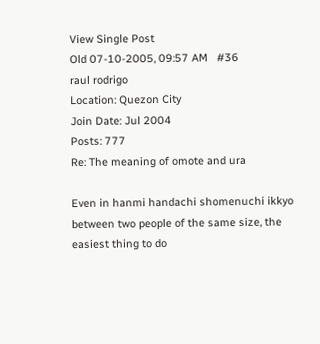View Single Post
Old 07-10-2005, 09:57 AM   #36
raul rodrigo
Location: Quezon City
Join Date: Jul 2004
Posts: 777
Re: The meaning of omote and ura

Even in hanmi handachi shomenuchi ikkyo between two people of the same size, the easiest thing to do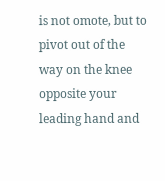is not omote, but to pivot out of the way on the knee opposite your leading hand and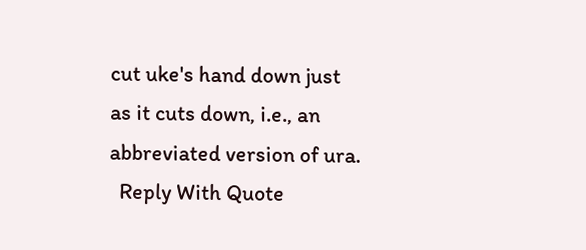cut uke's hand down just as it cuts down, i.e., an abbreviated version of ura.
  Reply With Quote